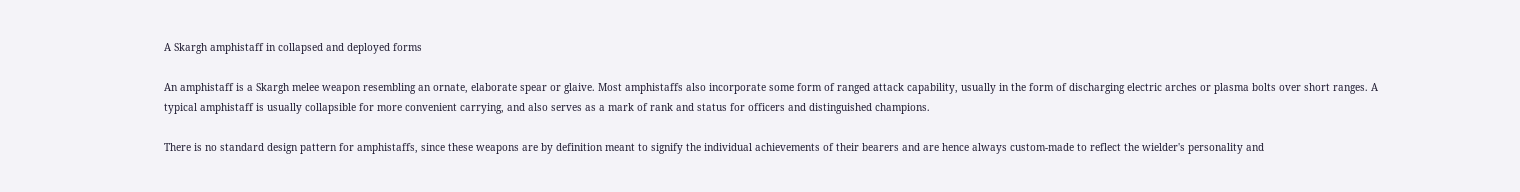A Skargh amphistaff in collapsed and deployed forms

An amphistaff is a Skargh melee weapon resembling an ornate, elaborate spear or glaive. Most amphistaffs also incorporate some form of ranged attack capability, usually in the form of discharging electric arches or plasma bolts over short ranges. A typical amphistaff is usually collapsible for more convenient carrying, and also serves as a mark of rank and status for officers and distinguished champions.

There is no standard design pattern for amphistaffs, since these weapons are by definition meant to signify the individual achievements of their bearers and are hence always custom-made to reflect the wielder's personality and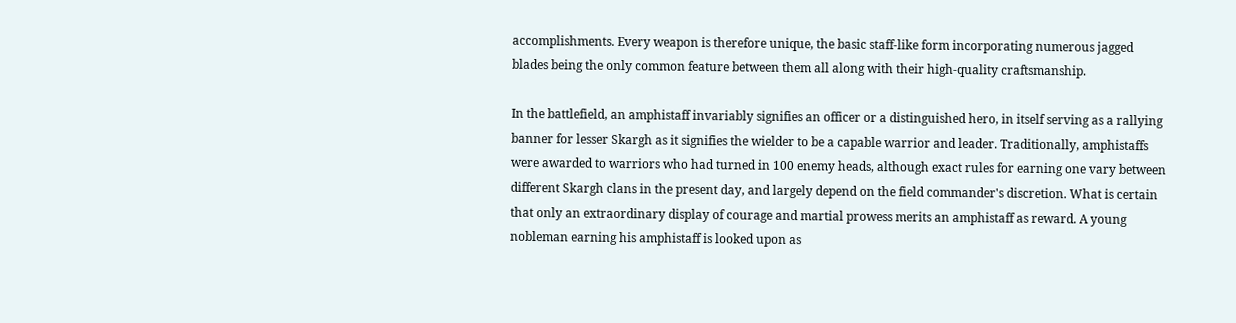accomplishments. Every weapon is therefore unique, the basic staff-like form incorporating numerous jagged blades being the only common feature between them all along with their high-quality craftsmanship.

In the battlefield, an amphistaff invariably signifies an officer or a distinguished hero, in itself serving as a rallying banner for lesser Skargh as it signifies the wielder to be a capable warrior and leader. Traditionally, amphistaffs were awarded to warriors who had turned in 100 enemy heads, although exact rules for earning one vary between different Skargh clans in the present day, and largely depend on the field commander's discretion. What is certain that only an extraordinary display of courage and martial prowess merits an amphistaff as reward. A young nobleman earning his amphistaff is looked upon as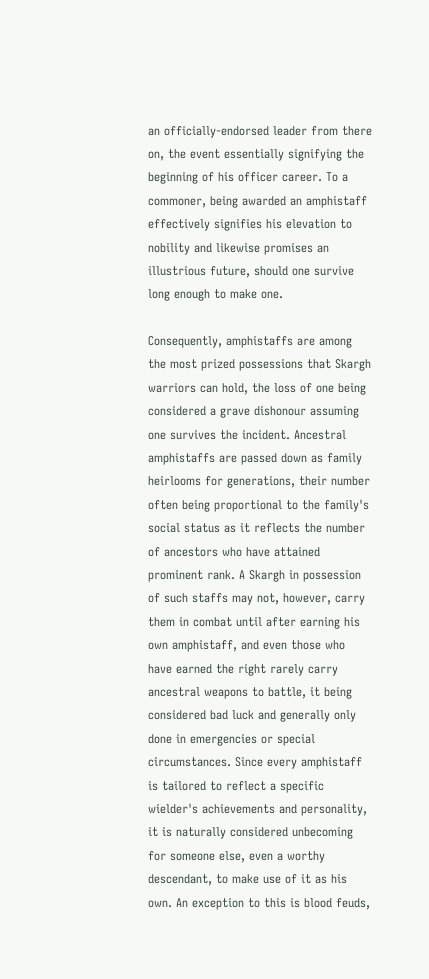an officially-endorsed leader from there on, the event essentially signifying the beginning of his officer career. To a commoner, being awarded an amphistaff effectively signifies his elevation to nobility and likewise promises an illustrious future, should one survive long enough to make one.

Consequently, amphistaffs are among the most prized possessions that Skargh warriors can hold, the loss of one being considered a grave dishonour assuming one survives the incident. Ancestral amphistaffs are passed down as family heirlooms for generations, their number often being proportional to the family's social status as it reflects the number of ancestors who have attained prominent rank. A Skargh in possession of such staffs may not, however, carry them in combat until after earning his own amphistaff, and even those who have earned the right rarely carry ancestral weapons to battle, it being considered bad luck and generally only done in emergencies or special circumstances. Since every amphistaff is tailored to reflect a specific wielder's achievements and personality, it is naturally considered unbecoming for someone else, even a worthy descendant, to make use of it as his own. An exception to this is blood feuds,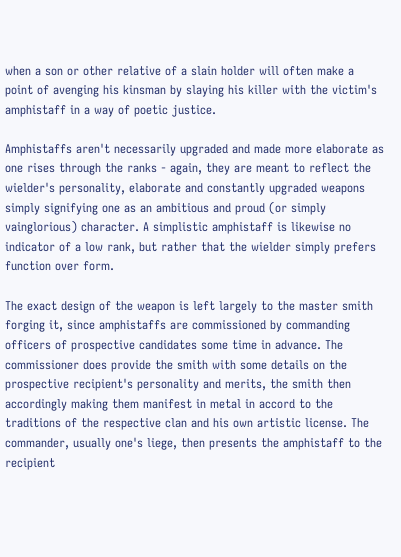when a son or other relative of a slain holder will often make a point of avenging his kinsman by slaying his killer with the victim's amphistaff in a way of poetic justice.

Amphistaffs aren't necessarily upgraded and made more elaborate as one rises through the ranks - again, they are meant to reflect the wielder's personality, elaborate and constantly upgraded weapons simply signifying one as an ambitious and proud (or simply vainglorious) character. A simplistic amphistaff is likewise no indicator of a low rank, but rather that the wielder simply prefers function over form.

The exact design of the weapon is left largely to the master smith forging it, since amphistaffs are commissioned by commanding officers of prospective candidates some time in advance. The commissioner does provide the smith with some details on the prospective recipient's personality and merits, the smith then accordingly making them manifest in metal in accord to the traditions of the respective clan and his own artistic license. The commander, usually one's liege, then presents the amphistaff to the recipient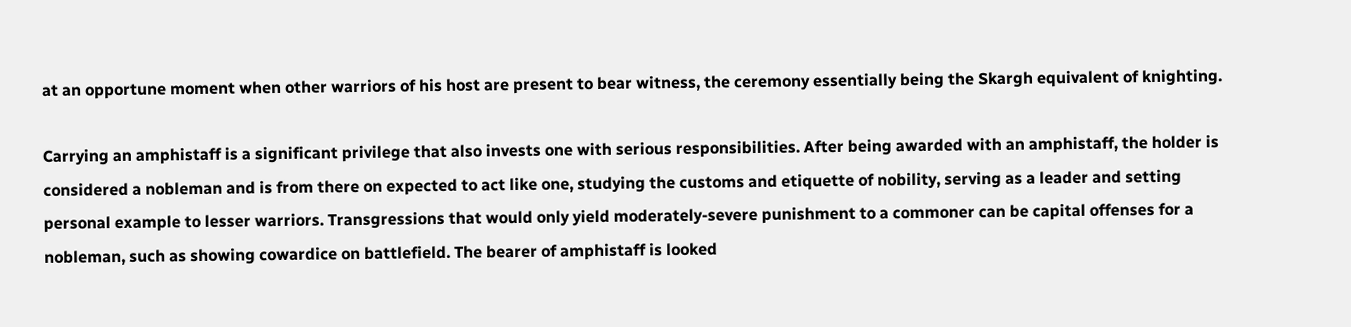at an opportune moment when other warriors of his host are present to bear witness, the ceremony essentially being the Skargh equivalent of knighting.

Carrying an amphistaff is a significant privilege that also invests one with serious responsibilities. After being awarded with an amphistaff, the holder is considered a nobleman and is from there on expected to act like one, studying the customs and etiquette of nobility, serving as a leader and setting personal example to lesser warriors. Transgressions that would only yield moderately-severe punishment to a commoner can be capital offenses for a nobleman, such as showing cowardice on battlefield. The bearer of amphistaff is looked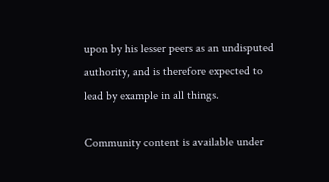upon by his lesser peers as an undisputed authority, and is therefore expected to lead by example in all things.

Community content is available under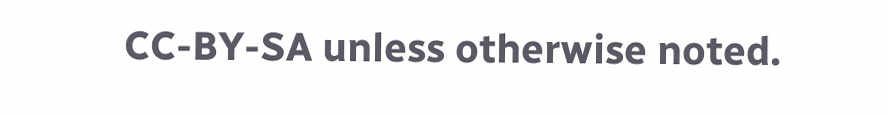CC-BY-SA unless otherwise noted.